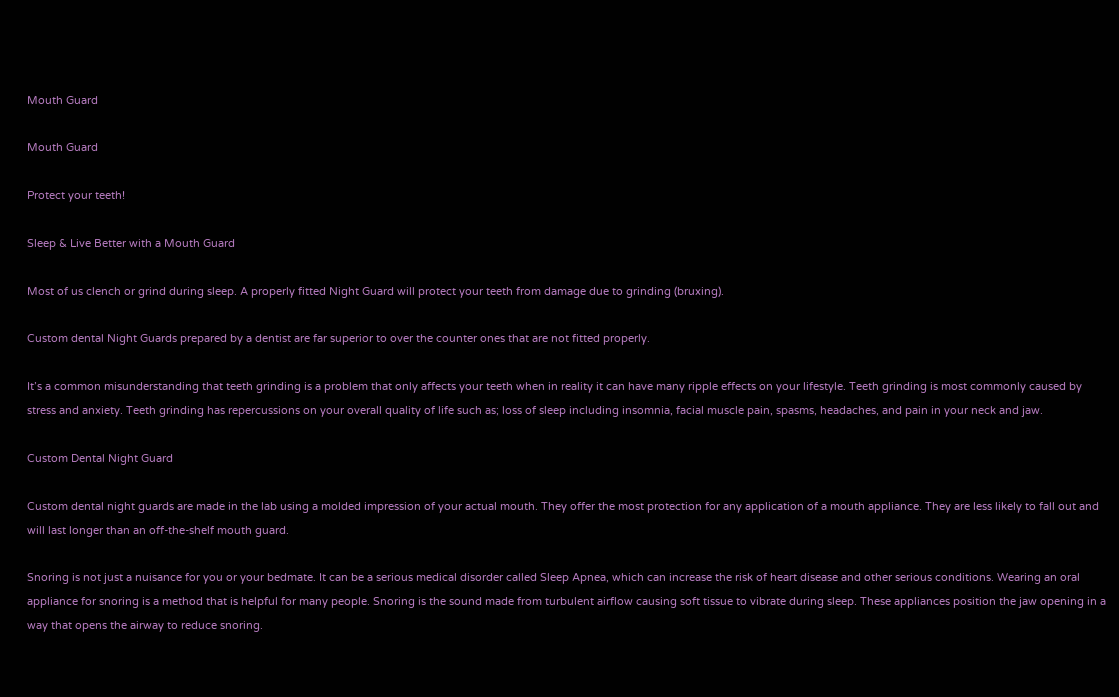Mouth Guard

Mouth Guard

Protect your teeth!

Sleep & Live Better with a Mouth Guard

Most of us clench or grind during sleep. A properly fitted Night Guard will protect your teeth from damage due to grinding (bruxing).

Custom dental Night Guards prepared by a dentist are far superior to over the counter ones that are not fitted properly.

It’s a common misunderstanding that teeth grinding is a problem that only affects your teeth when in reality it can have many ripple effects on your lifestyle. Teeth grinding is most commonly caused by stress and anxiety. Teeth grinding has repercussions on your overall quality of life such as; loss of sleep including insomnia, facial muscle pain, spasms, headaches, and pain in your neck and jaw.

Custom Dental Night Guard

Custom dental night guards are made in the lab using a molded impression of your actual mouth. They offer the most protection for any application of a mouth appliance. They are less likely to fall out and will last longer than an off-the-shelf mouth guard.

Snoring is not just a nuisance for you or your bedmate. It can be a serious medical disorder called Sleep Apnea, which can increase the risk of heart disease and other serious conditions. Wearing an oral appliance for snoring is a method that is helpful for many people. Snoring is the sound made from turbulent airflow causing soft tissue to vibrate during sleep. These appliances position the jaw opening in a way that opens the airway to reduce snoring.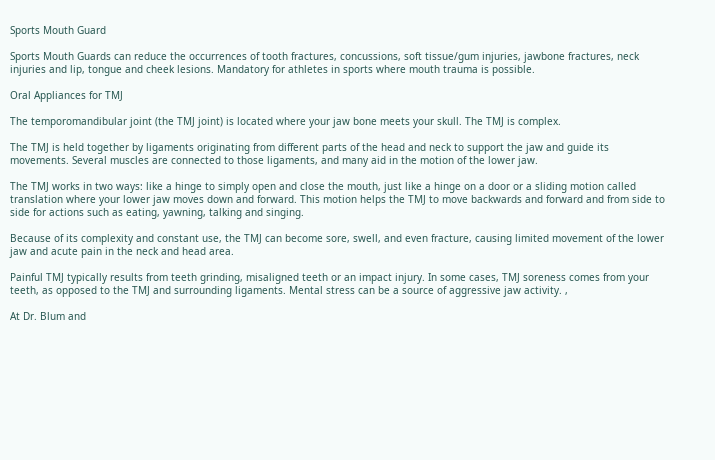Sports Mouth Guard

Sports Mouth Guards can reduce the occurrences of tooth fractures, concussions, soft tissue/gum injuries, jawbone fractures, neck injuries and lip, tongue and cheek lesions. Mandatory for athletes in sports where mouth trauma is possible.

Oral Appliances for TMJ

The temporomandibular joint (the TMJ joint) is located where your jaw bone meets your skull. The TMJ is complex.

The TMJ is held together by ligaments originating from different parts of the head and neck to support the jaw and guide its movements. Several muscles are connected to those ligaments, and many aid in the motion of the lower jaw.

The TMJ works in two ways: like a hinge to simply open and close the mouth, just like a hinge on a door or a sliding motion called translation where your lower jaw moves down and forward. This motion helps the TMJ to move backwards and forward and from side to side for actions such as eating, yawning, talking and singing.

Because of its complexity and constant use, the TMJ can become sore, swell, and even fracture, causing limited movement of the lower jaw and acute pain in the neck and head area.

Painful TMJ typically results from teeth grinding, misaligned teeth or an impact injury. In some cases, TMJ soreness comes from your teeth, as opposed to the TMJ and surrounding ligaments. Mental stress can be a source of aggressive jaw activity. ,

At Dr. Blum and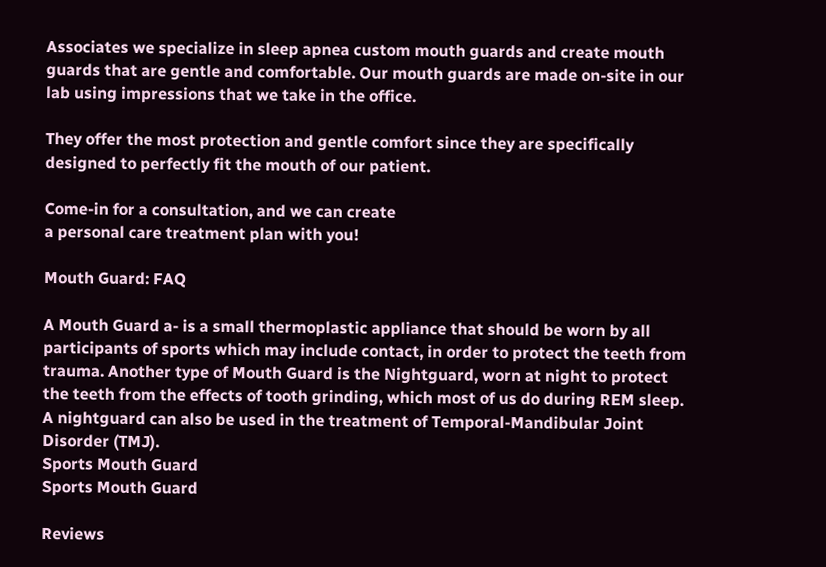Associates we specialize in sleep apnea custom mouth guards and create mouth guards that are gentle and comfortable. Our mouth guards are made on-site in our lab using impressions that we take in the office.

They offer the most protection and gentle comfort since they are specifically designed to perfectly fit the mouth of our patient.

Come-in for a consultation, and we can create
a personal care treatment plan with you!

Mouth Guard: FAQ

A Mouth Guard a- is a small thermoplastic appliance that should be worn by all participants of sports which may include contact, in order to protect the teeth from trauma. Another type of Mouth Guard is the Nightguard, worn at night to protect the teeth from the effects of tooth grinding, which most of us do during REM sleep. A nightguard can also be used in the treatment of Temporal-Mandibular Joint Disorder (TMJ).
Sports Mouth Guard
Sports Mouth Guard

Reviews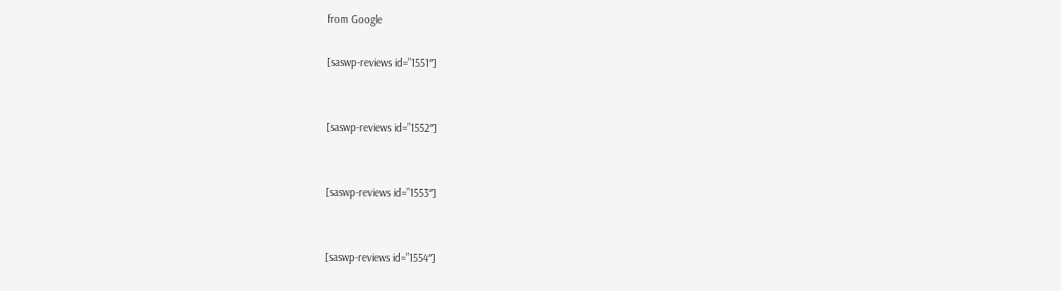from Google

[saswp-reviews id=”1551″]


[saswp-reviews id=”1552″]


[saswp-reviews id=”1553″]


[saswp-reviews id=”1554″]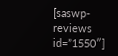[saswp-reviews id=”1550″]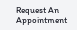Request An Appointment